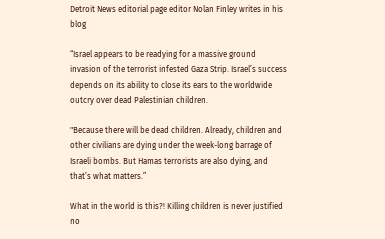Detroit News editorial page editor Nolan Finley writes in his blog

“Israel appears to be readying for a massive ground invasion of the terrorist infested Gaza Strip. Israel’s success depends on its ability to close its ears to the worldwide outcry over dead Palestinian children.

"Because there will be dead children. Already, children and other civilians are dying under the week-long barrage of Israeli bombs. But Hamas terrorists are also dying, and that’s what matters.”

What in the world is this?! Killing children is never justified no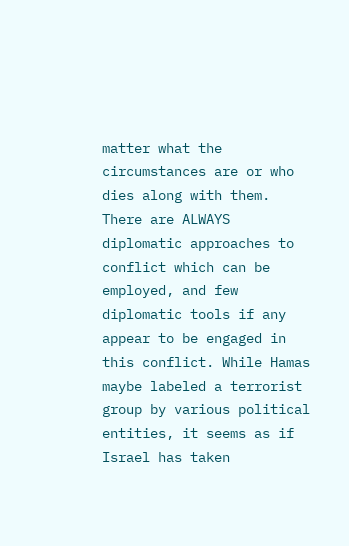matter what the circumstances are or who dies along with them. There are ALWAYS diplomatic approaches to conflict which can be employed, and few diplomatic tools if any appear to be engaged in this conflict. While Hamas maybe labeled a terrorist group by various political entities, it seems as if Israel has taken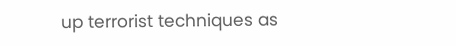up terrorist techniques as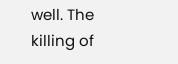well. The killing of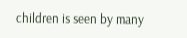children is seen by many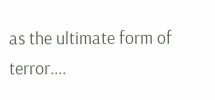as the ultimate form of terror....